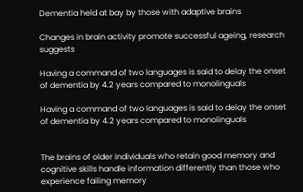Dementia held at bay by those with adaptive brains

Changes in brain activity promote successful ageing, research suggests

Having a command of two languages is said to delay the onset of dementia by 4.2 years compared to monolinguals

Having a command of two languages is said to delay the onset of dementia by 4.2 years compared to monolinguals


The brains of older individuals who retain good memory and cognitive skills handle information differently than those who experience failing memory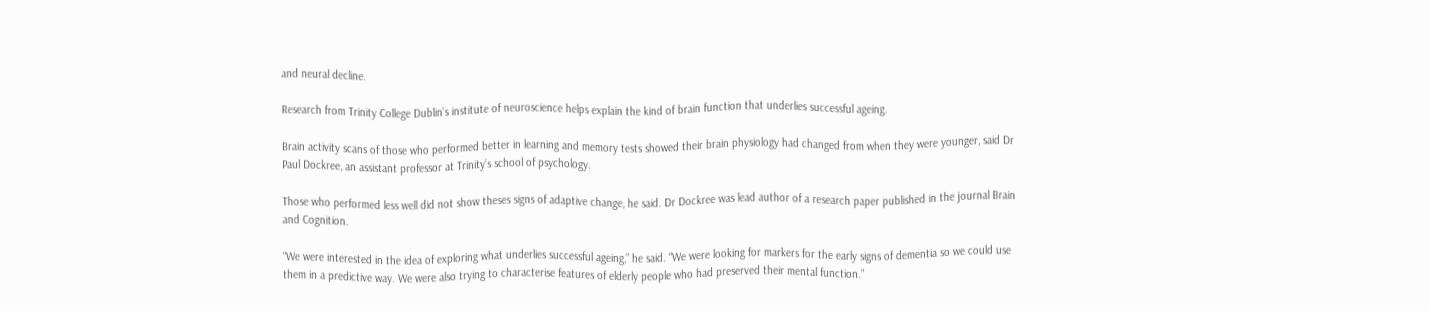and neural decline.

Research from Trinity College Dublin’s institute of neuroscience helps explain the kind of brain function that underlies successful ageing.

Brain activity scans of those who performed better in learning and memory tests showed their brain physiology had changed from when they were younger, said Dr Paul Dockree, an assistant professor at Trinity’s school of psychology.

Those who performed less well did not show theses signs of adaptive change, he said. Dr Dockree was lead author of a research paper published in the journal Brain and Cognition.

“We were interested in the idea of exploring what underlies successful ageing,” he said. “We were looking for markers for the early signs of dementia so we could use them in a predictive way. We were also trying to characterise features of elderly people who had preserved their mental function.”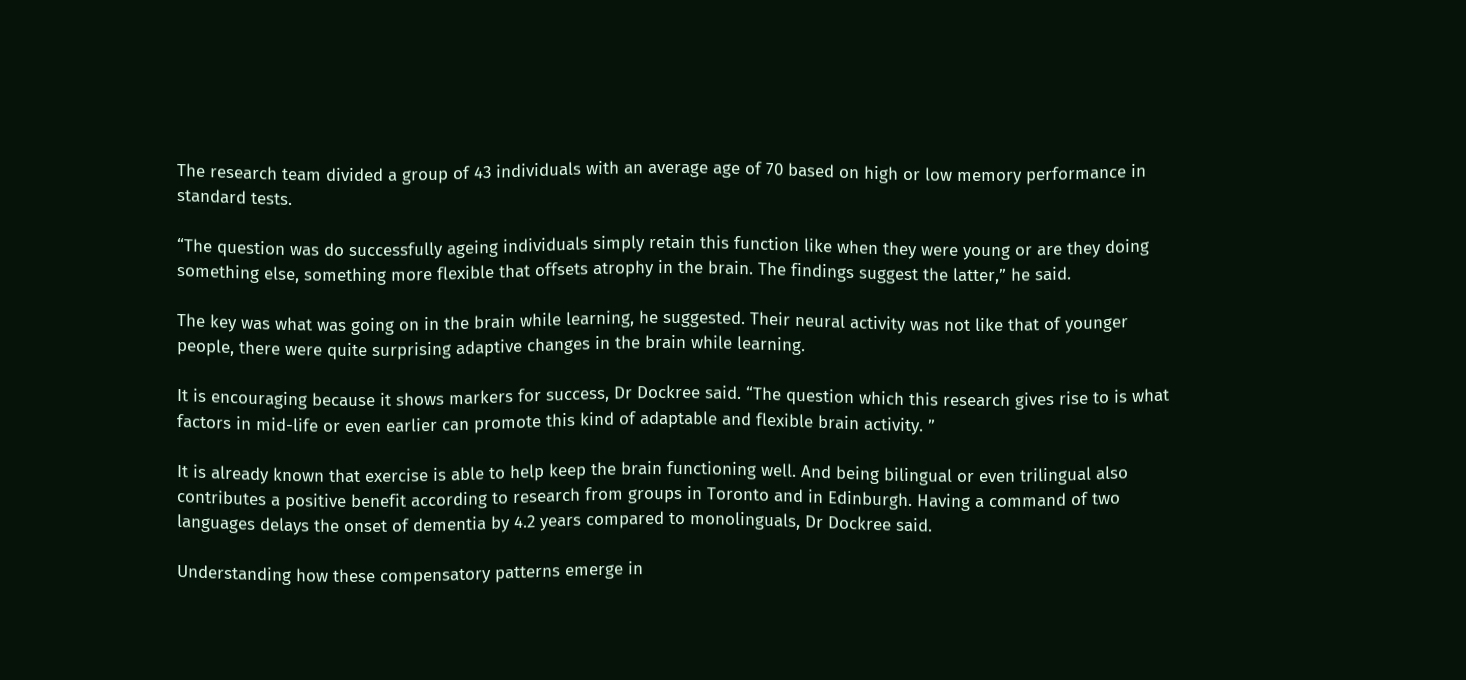The research team divided a group of 43 individuals with an average age of 70 based on high or low memory performance in standard tests.

“The question was do successfully ageing individuals simply retain this function like when they were young or are they doing something else, something more flexible that offsets atrophy in the brain. The findings suggest the latter,” he said.

The key was what was going on in the brain while learning, he suggested. Their neural activity was not like that of younger people, there were quite surprising adaptive changes in the brain while learning.

It is encouraging because it shows markers for success, Dr Dockree said. “The question which this research gives rise to is what factors in mid-life or even earlier can promote this kind of adaptable and flexible brain activity. ”

It is already known that exercise is able to help keep the brain functioning well. And being bilingual or even trilingual also contributes a positive benefit according to research from groups in Toronto and in Edinburgh. Having a command of two languages delays the onset of dementia by 4.2 years compared to monolinguals, Dr Dockree said.

Understanding how these compensatory patterns emerge in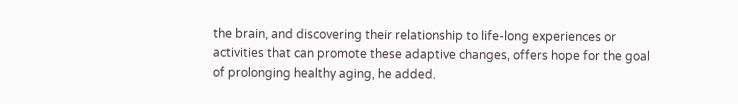the brain, and discovering their relationship to life-long experiences or activities that can promote these adaptive changes, offers hope for the goal of prolonging healthy aging, he added.